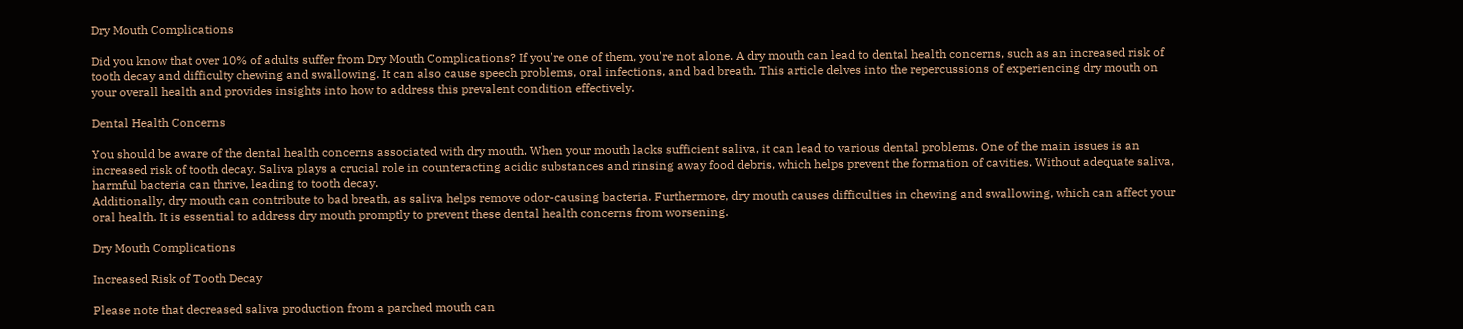Dry Mouth Complications

Did you know that over 10% of adults suffer from Dry Mouth Complications? If you're one of them, you're not alone. A dry mouth can lead to dental health concerns, such as an increased risk of tooth decay and difficulty chewing and swallowing. It can also cause speech problems, oral infections, and bad breath. This article delves into the repercussions of experiencing dry mouth on your overall health and provides insights into how to address this prevalent condition effectively.

Dental Health Concerns

You should be aware of the dental health concerns associated with dry mouth. When your mouth lacks sufficient saliva, it can lead to various dental problems. One of the main issues is an increased risk of tooth decay. Saliva plays a crucial role in counteracting acidic substances and rinsing away food debris, which helps prevent the formation of cavities. Without adequate saliva, harmful bacteria can thrive, leading to tooth decay.
Additionally, dry mouth can contribute to bad breath, as saliva helps remove odor-causing bacteria. Furthermore, dry mouth causes difficulties in chewing and swallowing, which can affect your oral health. It is essential to address dry mouth promptly to prevent these dental health concerns from worsening.

Dry Mouth Complications

Increased Risk of Tooth Decay

Please note that decreased saliva production from a parched mouth can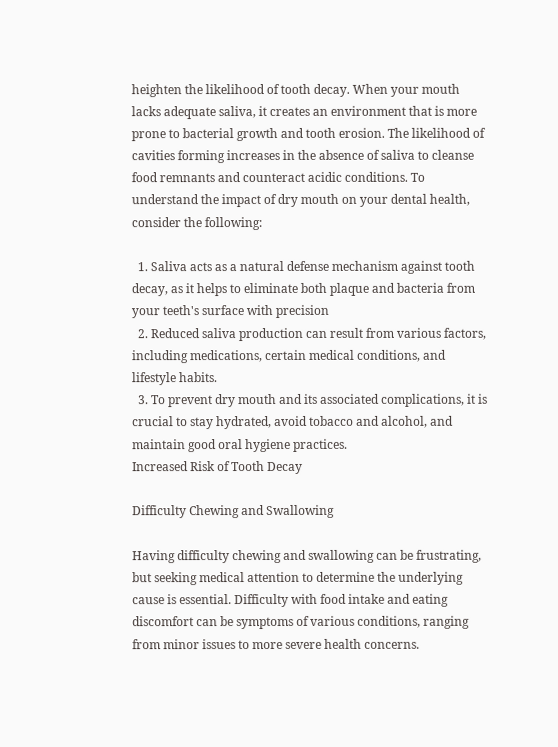heighten the likelihood of tooth decay. When your mouth lacks adequate saliva, it creates an environment that is more prone to bacterial growth and tooth erosion. The likelihood of cavities forming increases in the absence of saliva to cleanse food remnants and counteract acidic conditions. To understand the impact of dry mouth on your dental health, consider the following:

  1. Saliva acts as a natural defense mechanism against tooth decay, as it helps to eliminate both plaque and bacteria from your teeth's surface with precision
  2. Reduced saliva production can result from various factors, including medications, certain medical conditions, and lifestyle habits.
  3. To prevent dry mouth and its associated complications, it is crucial to stay hydrated, avoid tobacco and alcohol, and maintain good oral hygiene practices.
Increased Risk of Tooth Decay

Difficulty Chewing and Swallowing

Having difficulty chewing and swallowing can be frustrating, but seeking medical attention to determine the underlying cause is essential. Difficulty with food intake and eating discomfort can be symptoms of various conditions, ranging from minor issues to more severe health concerns.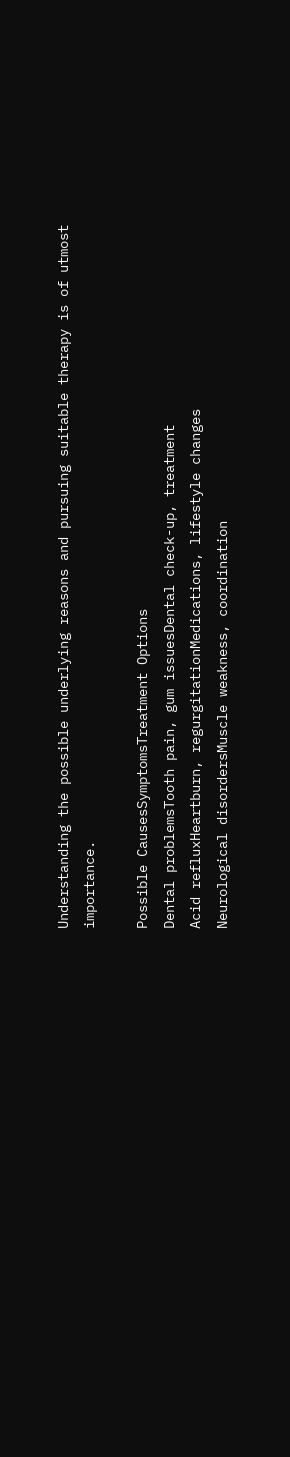Understanding the possible underlying reasons and pursuing suitable therapy is of utmost importance.

Possible CausesSymptomsTreatment Options
Dental problemsTooth pain, gum issuesDental check-up, treatment
Acid refluxHeartburn, regurgitationMedications, lifestyle changes
Neurological disordersMuscle weakness, coordination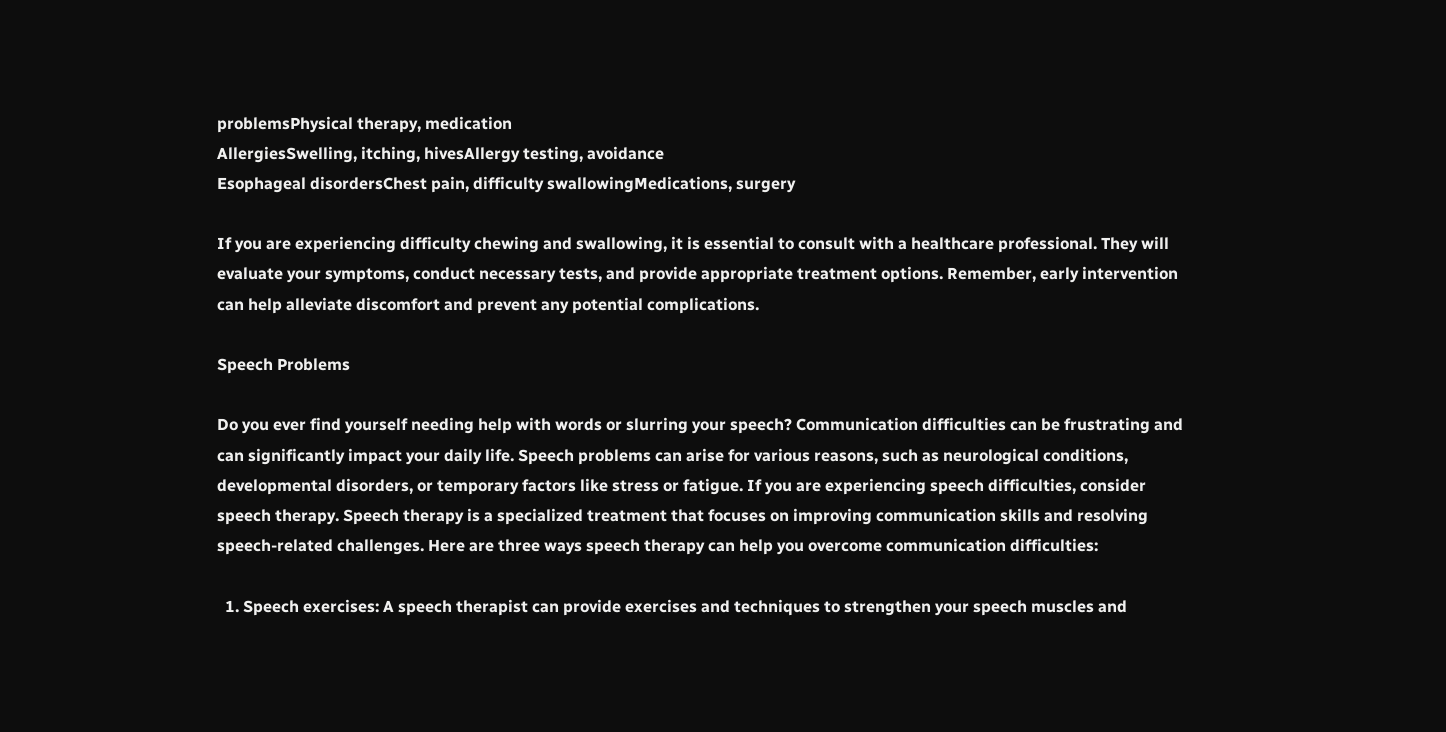problemsPhysical therapy, medication
AllergiesSwelling, itching, hivesAllergy testing, avoidance
Esophageal disordersChest pain, difficulty swallowingMedications, surgery

If you are experiencing difficulty chewing and swallowing, it is essential to consult with a healthcare professional. They will evaluate your symptoms, conduct necessary tests, and provide appropriate treatment options. Remember, early intervention can help alleviate discomfort and prevent any potential complications.

Speech Problems

Do you ever find yourself needing help with words or slurring your speech? Communication difficulties can be frustrating and can significantly impact your daily life. Speech problems can arise for various reasons, such as neurological conditions, developmental disorders, or temporary factors like stress or fatigue. If you are experiencing speech difficulties, consider speech therapy. Speech therapy is a specialized treatment that focuses on improving communication skills and resolving speech-related challenges. Here are three ways speech therapy can help you overcome communication difficulties:

  1. Speech exercises: A speech therapist can provide exercises and techniques to strengthen your speech muscles and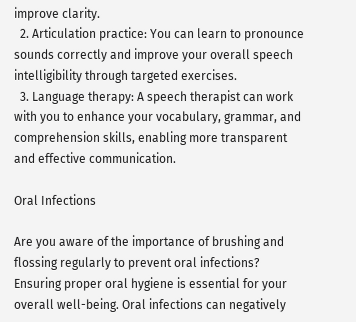improve clarity.
  2. Articulation practice: You can learn to pronounce sounds correctly and improve your overall speech intelligibility through targeted exercises.
  3. Language therapy: A speech therapist can work with you to enhance your vocabulary, grammar, and comprehension skills, enabling more transparent and effective communication.

Oral Infections

Are you aware of the importance of brushing and flossing regularly to prevent oral infections? Ensuring proper oral hygiene is essential for your overall well-being. Oral infections can negatively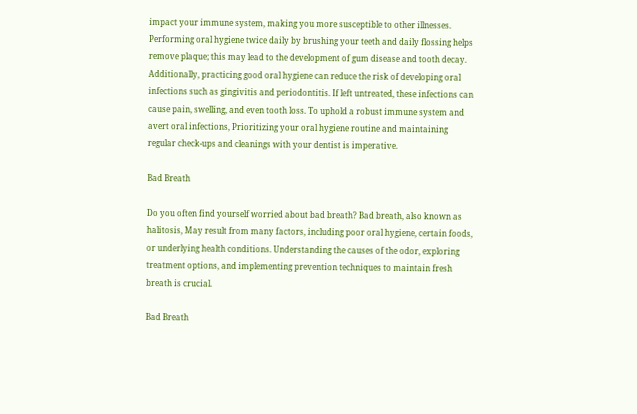impact your immune system, making you more susceptible to other illnesses. Performing oral hygiene twice daily by brushing your teeth and daily flossing helps remove plaque; this may lead to the development of gum disease and tooth decay. Additionally, practicing good oral hygiene can reduce the risk of developing oral infections such as gingivitis and periodontitis. If left untreated, these infections can cause pain, swelling, and even tooth loss. To uphold a robust immune system and avert oral infections, Prioritizing your oral hygiene routine and maintaining regular check-ups and cleanings with your dentist is imperative.

Bad Breath

Do you often find yourself worried about bad breath? Bad breath, also known as halitosis, May result from many factors, including poor oral hygiene, certain foods, or underlying health conditions. Understanding the causes of the odor, exploring treatment options, and implementing prevention techniques to maintain fresh breath is crucial.

Bad Breath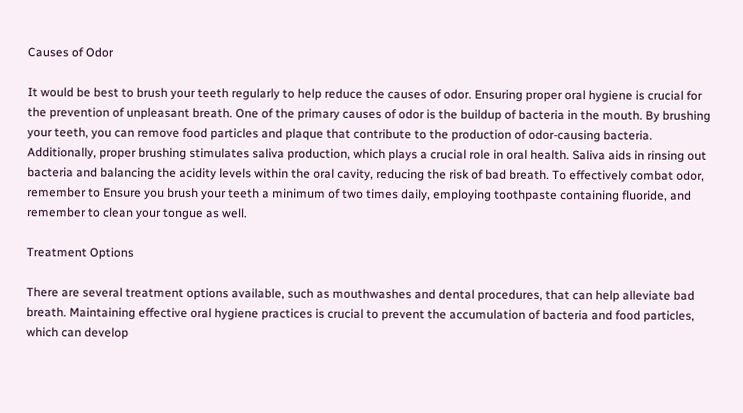Causes of Odor

It would be best to brush your teeth regularly to help reduce the causes of odor. Ensuring proper oral hygiene is crucial for the prevention of unpleasant breath. One of the primary causes of odor is the buildup of bacteria in the mouth. By brushing your teeth, you can remove food particles and plaque that contribute to the production of odor-causing bacteria. Additionally, proper brushing stimulates saliva production, which plays a crucial role in oral health. Saliva aids in rinsing out bacteria and balancing the acidity levels within the oral cavity, reducing the risk of bad breath. To effectively combat odor, remember to Ensure you brush your teeth a minimum of two times daily, employing toothpaste containing fluoride, and remember to clean your tongue as well.

Treatment Options

There are several treatment options available, such as mouthwashes and dental procedures, that can help alleviate bad breath. Maintaining effective oral hygiene practices is crucial to prevent the accumulation of bacteria and food particles, which can develop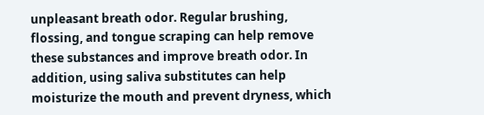unpleasant breath odor. Regular brushing, flossing, and tongue scraping can help remove these substances and improve breath odor. In addition, using saliva substitutes can help moisturize the mouth and prevent dryness, which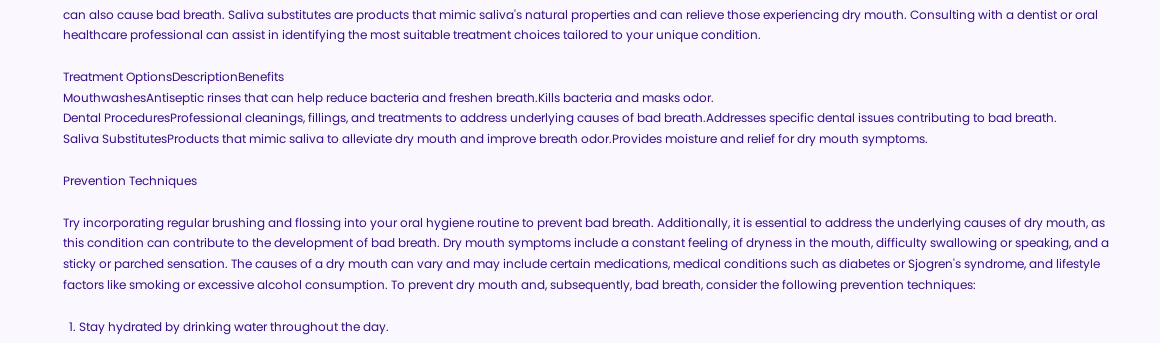can also cause bad breath. Saliva substitutes are products that mimic saliva's natural properties and can relieve those experiencing dry mouth. Consulting with a dentist or oral healthcare professional can assist in identifying the most suitable treatment choices tailored to your unique condition.

Treatment OptionsDescriptionBenefits
MouthwashesAntiseptic rinses that can help reduce bacteria and freshen breath.Kills bacteria and masks odor.
Dental ProceduresProfessional cleanings, fillings, and treatments to address underlying causes of bad breath.Addresses specific dental issues contributing to bad breath.
Saliva SubstitutesProducts that mimic saliva to alleviate dry mouth and improve breath odor.Provides moisture and relief for dry mouth symptoms.

Prevention Techniques

Try incorporating regular brushing and flossing into your oral hygiene routine to prevent bad breath. Additionally, it is essential to address the underlying causes of dry mouth, as this condition can contribute to the development of bad breath. Dry mouth symptoms include a constant feeling of dryness in the mouth, difficulty swallowing or speaking, and a sticky or parched sensation. The causes of a dry mouth can vary and may include certain medications, medical conditions such as diabetes or Sjogren's syndrome, and lifestyle factors like smoking or excessive alcohol consumption. To prevent dry mouth and, subsequently, bad breath, consider the following prevention techniques:

  1. Stay hydrated by drinking water throughout the day.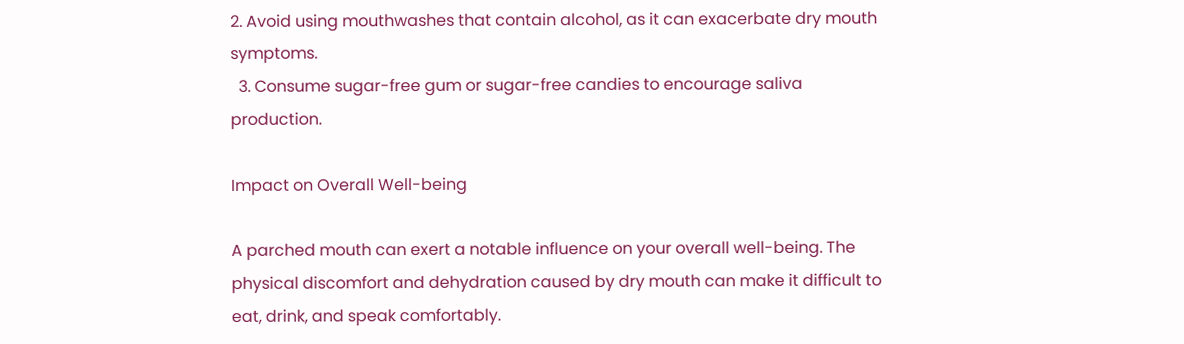2. Avoid using mouthwashes that contain alcohol, as it can exacerbate dry mouth symptoms.
  3. Consume sugar-free gum or sugar-free candies to encourage saliva production.

Impact on Overall Well-being

A parched mouth can exert a notable influence on your overall well-being. The physical discomfort and dehydration caused by dry mouth can make it difficult to eat, drink, and speak comfortably.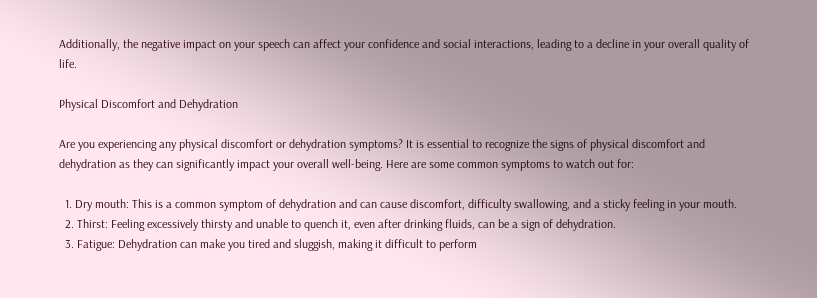Additionally, the negative impact on your speech can affect your confidence and social interactions, leading to a decline in your overall quality of life.

Physical Discomfort and Dehydration

Are you experiencing any physical discomfort or dehydration symptoms? It is essential to recognize the signs of physical discomfort and dehydration as they can significantly impact your overall well-being. Here are some common symptoms to watch out for:

  1. Dry mouth: This is a common symptom of dehydration and can cause discomfort, difficulty swallowing, and a sticky feeling in your mouth.
  2. Thirst: Feeling excessively thirsty and unable to quench it, even after drinking fluids, can be a sign of dehydration.
  3. Fatigue: Dehydration can make you tired and sluggish, making it difficult to perform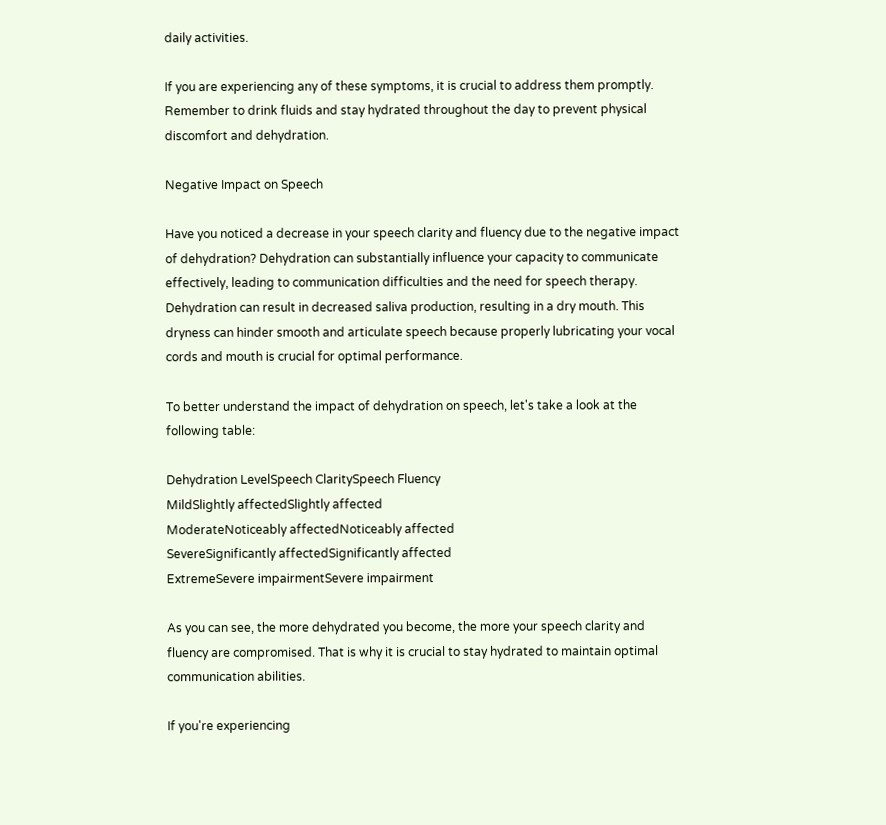daily activities.

If you are experiencing any of these symptoms, it is crucial to address them promptly. Remember to drink fluids and stay hydrated throughout the day to prevent physical discomfort and dehydration.

Negative Impact on Speech

Have you noticed a decrease in your speech clarity and fluency due to the negative impact of dehydration? Dehydration can substantially influence your capacity to communicate effectively, leading to communication difficulties and the need for speech therapy. Dehydration can result in decreased saliva production, resulting in a dry mouth. This dryness can hinder smooth and articulate speech because properly lubricating your vocal cords and mouth is crucial for optimal performance.

To better understand the impact of dehydration on speech, let's take a look at the following table:

Dehydration LevelSpeech ClaritySpeech Fluency
MildSlightly affectedSlightly affected
ModerateNoticeably affectedNoticeably affected
SevereSignificantly affectedSignificantly affected
ExtremeSevere impairmentSevere impairment

As you can see, the more dehydrated you become, the more your speech clarity and fluency are compromised. That is why it is crucial to stay hydrated to maintain optimal communication abilities.

If you're experiencing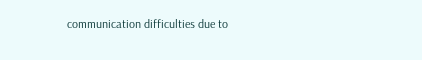communication difficulties due to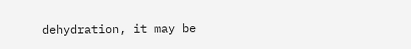dehydration, it may be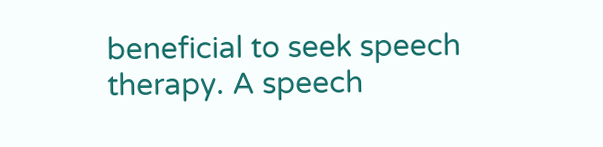beneficial to seek speech therapy. A speech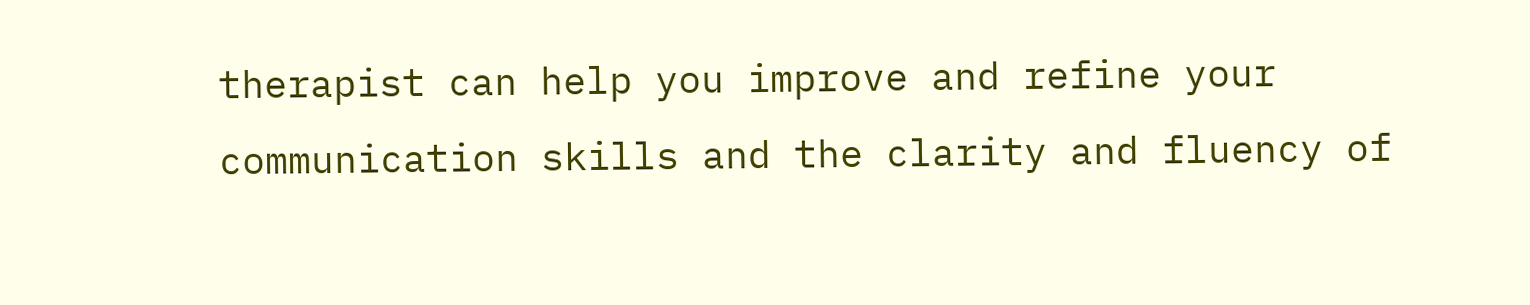therapist can help you improve and refine your communication skills and the clarity and fluency of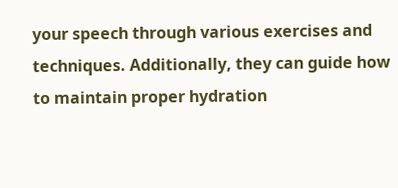your speech through various exercises and techniques. Additionally, they can guide how to maintain proper hydration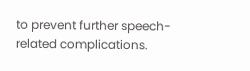to prevent further speech-related complications.